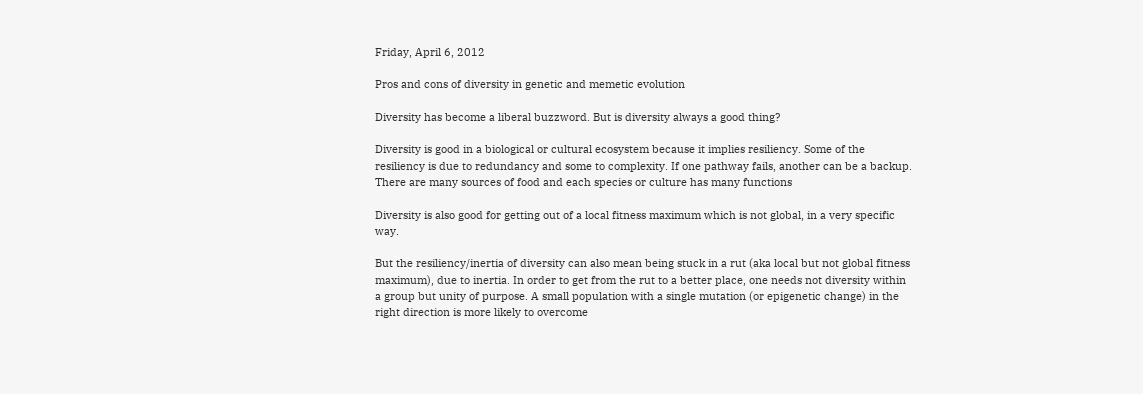Friday, April 6, 2012

Pros and cons of diversity in genetic and memetic evolution

Diversity has become a liberal buzzword. But is diversity always a good thing?

Diversity is good in a biological or cultural ecosystem because it implies resiliency. Some of the resiliency is due to redundancy and some to complexity. If one pathway fails, another can be a backup. There are many sources of food and each species or culture has many functions

Diversity is also good for getting out of a local fitness maximum which is not global, in a very specific way.

But the resiliency/inertia of diversity can also mean being stuck in a rut (aka local but not global fitness maximum), due to inertia. In order to get from the rut to a better place, one needs not diversity within a group but unity of purpose. A small population with a single mutation (or epigenetic change) in the right direction is more likely to overcome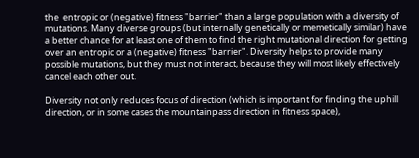the  entropic or (negative) fitness "barrier" than a large population with a diversity of mutations. Many diverse groups (but internally genetically or memetically similar) have a better chance for at least one of them to find the right mutational direction for getting over an entropic or a (negative) fitness "barrier". Diversity helps to provide many possible mutations, but they must not interact, because they will most likely effectively cancel each other out.

Diversity not only reduces focus of direction (which is important for finding the uphill direction, or in some cases the mountainpass direction in fitness space),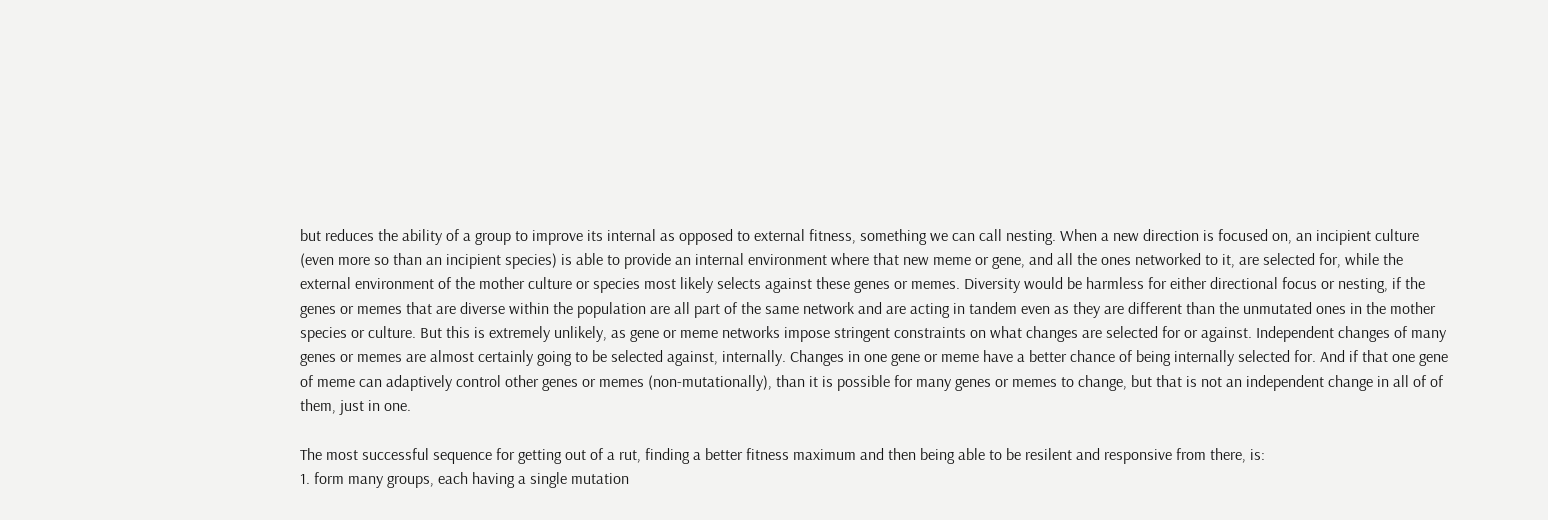but reduces the ability of a group to improve its internal as opposed to external fitness, something we can call nesting. When a new direction is focused on, an incipient culture (even more so than an incipient species) is able to provide an internal environment where that new meme or gene, and all the ones networked to it, are selected for, while the external environment of the mother culture or species most likely selects against these genes or memes. Diversity would be harmless for either directional focus or nesting, if the genes or memes that are diverse within the population are all part of the same network and are acting in tandem even as they are different than the unmutated ones in the mother species or culture. But this is extremely unlikely, as gene or meme networks impose stringent constraints on what changes are selected for or against. Independent changes of many genes or memes are almost certainly going to be selected against, internally. Changes in one gene or meme have a better chance of being internally selected for. And if that one gene of meme can adaptively control other genes or memes (non-mutationally), than it is possible for many genes or memes to change, but that is not an independent change in all of of them, just in one.

The most successful sequence for getting out of a rut, finding a better fitness maximum and then being able to be resilent and responsive from there, is:
1. form many groups, each having a single mutation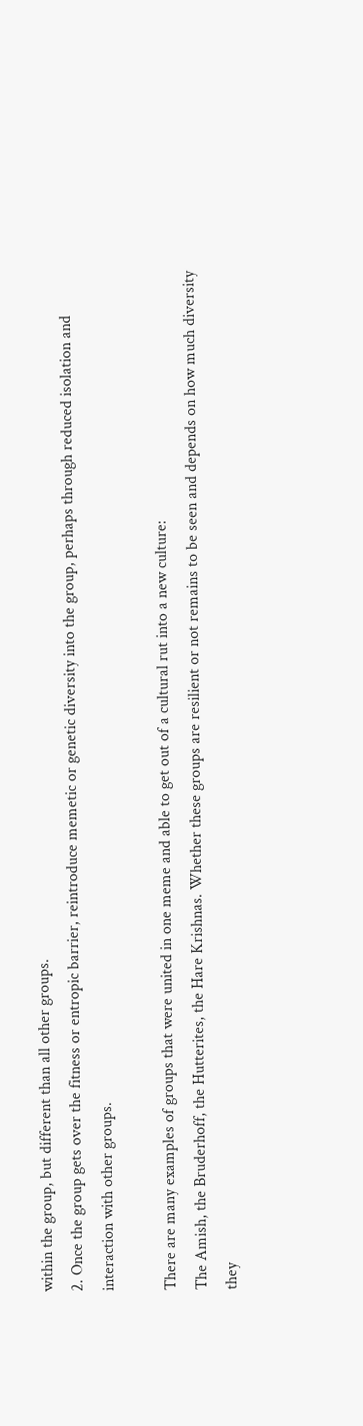within the group, but different than all other groups.
2. Once the group gets over the fitness or entropic barrier, reintroduce memetic or genetic diversity into the group, perhaps through reduced isolation and interaction with other groups.

There are many examples of groups that were united in one meme and able to get out of a cultural rut into a new culture:
The Amish, the Bruderhoff, the Hutterites, the Hare Krishnas. Whether these groups are resilient or not remains to be seen and depends on how much diversity they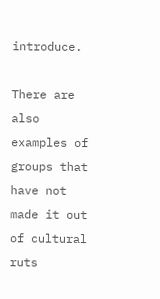introduce.

There are also examples of groups that have not made it out of cultural ruts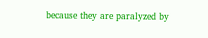because they are paralyzed by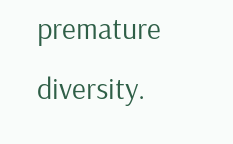premature diversity.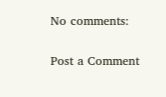No comments:

Post a Comment